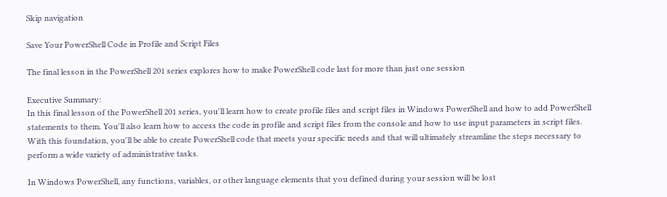Skip navigation

Save Your PowerShell Code in Profile and Script Files

The final lesson in the PowerShell 201 series explores how to make PowerShell code last for more than just one session

Executive Summary:
In this final lesson of the PowerShell 201 series, you'll learn how to create profile files and script files in Windows PowerShell and how to add PowerShell statements to them. You'll also learn how to access the code in profile and script files from the console and how to use input parameters in script files. With this foundation, you'll be able to create PowerShell code that meets your specific needs and that will ultimately streamline the steps necessary to perform a wide variety of administrative tasks.

In Windows PowerShell, any functions, variables, or other language elements that you defined during your session will be lost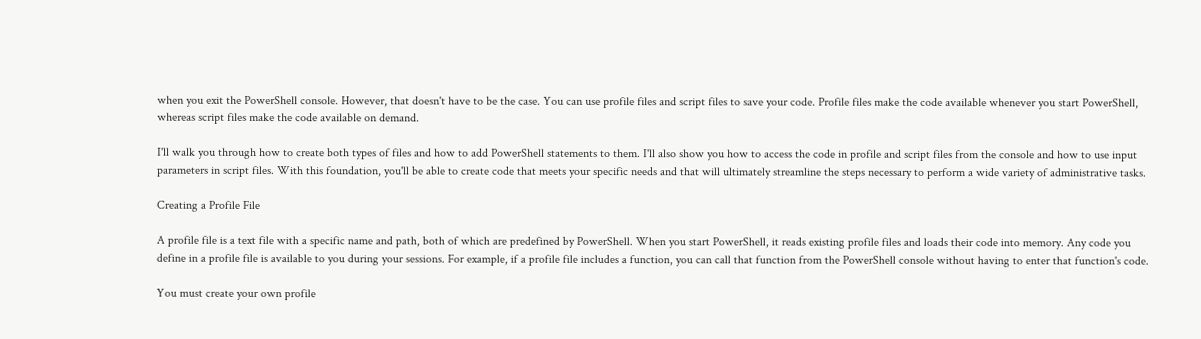when you exit the PowerShell console. However, that doesn't have to be the case. You can use profile files and script files to save your code. Profile files make the code available whenever you start PowerShell, whereas script files make the code available on demand.

I'll walk you through how to create both types of files and how to add PowerShell statements to them. I'll also show you how to access the code in profile and script files from the console and how to use input parameters in script files. With this foundation, you'll be able to create code that meets your specific needs and that will ultimately streamline the steps necessary to perform a wide variety of administrative tasks.

Creating a Profile File

A profile file is a text file with a specific name and path, both of which are predefined by PowerShell. When you start PowerShell, it reads existing profile files and loads their code into memory. Any code you define in a profile file is available to you during your sessions. For example, if a profile file includes a function, you can call that function from the PowerShell console without having to enter that function's code.

You must create your own profile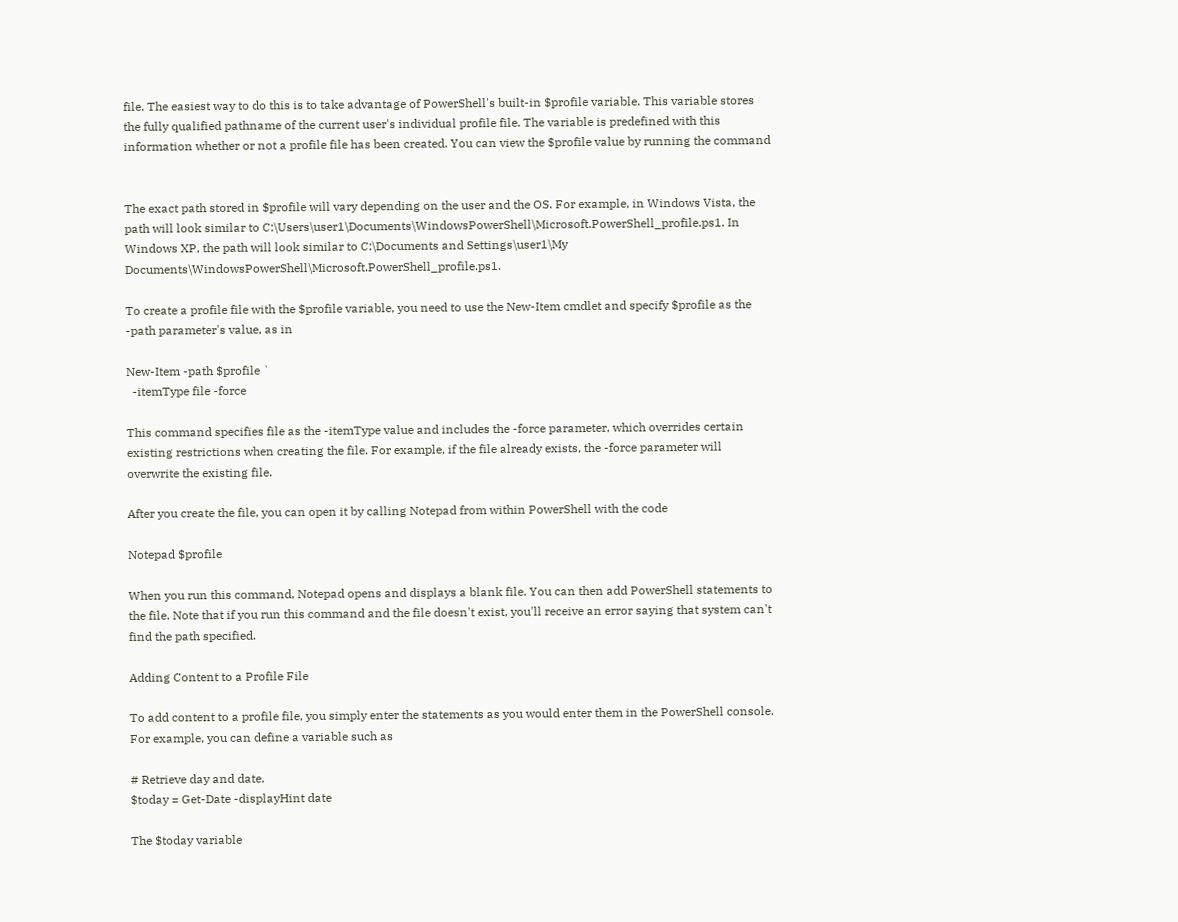file. The easiest way to do this is to take advantage of PowerShell's built-in $profile variable. This variable stores the fully qualified pathname of the current user's individual profile file. The variable is predefined with this information whether or not a profile file has been created. You can view the $profile value by running the command


The exact path stored in $profile will vary depending on the user and the OS. For example, in Windows Vista, the path will look similar to C:\Users\user1\Documents\WindowsPowerShell\Microsoft.PowerShell_profile.ps1. In Windows XP, the path will look similar to C:\Documents and Settings\user1\My Documents\WindowsPowerShell\Microsoft.PowerShell_profile.ps1.

To create a profile file with the $profile variable, you need to use the New-Item cmdlet and specify $profile as the -path parameter's value, as in

New-Item -path $profile `
  -itemType file -force

This command specifies file as the -itemType value and includes the -force parameter, which overrides certain existing restrictions when creating the file. For example, if the file already exists, the -force parameter will overwrite the existing file.

After you create the file, you can open it by calling Notepad from within PowerShell with the code

Notepad $profile

When you run this command, Notepad opens and displays a blank file. You can then add PowerShell statements to the file. Note that if you run this command and the file doesn't exist, you'll receive an error saying that system can't find the path specified.

Adding Content to a Profile File

To add content to a profile file, you simply enter the statements as you would enter them in the PowerShell console. For example, you can define a variable such as

# Retrieve day and date.
$today = Get-Date -displayHint date

The $today variable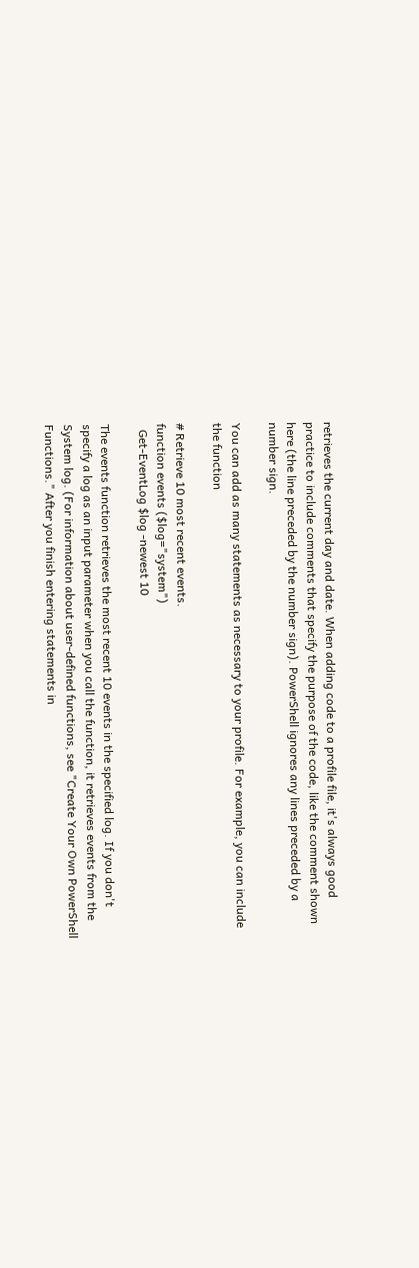retrieves the current day and date. When adding code to a profile file, it's always good practice to include comments that specify the purpose of the code, like the comment shown here (the line preceded by the number sign). PowerShell ignores any lines preceded by a number sign.

You can add as many statements as necessary to your profile. For example, you can include the function

# Retrieve 10 most recent events.
function events ($log="system")
  Get-EventLog $log -newest 10

The events function retrieves the most recent 10 events in the specified log. If you don't specify a log as an input parameter when you call the function, it retrieves events from the System log. (For information about user-defined functions, see "Create Your Own PowerShell Functions." After you finish entering statements in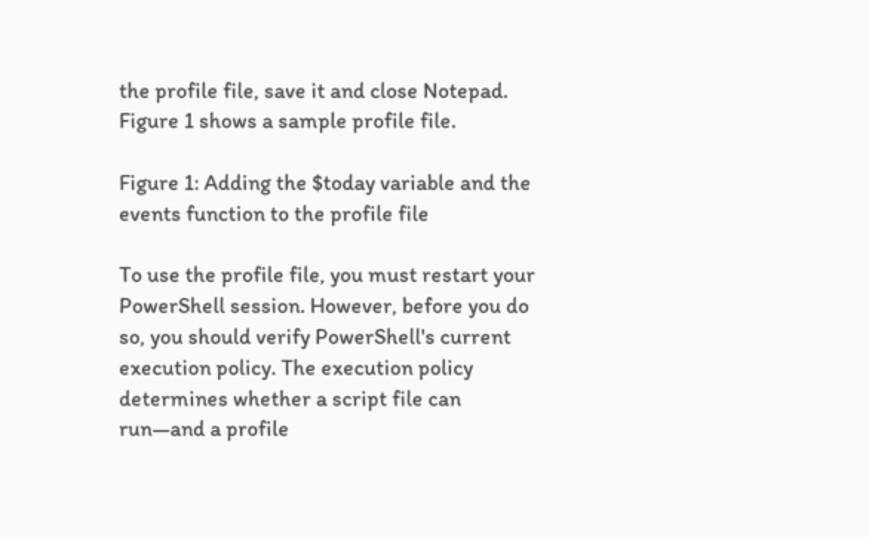the profile file, save it and close Notepad. Figure 1 shows a sample profile file.

Figure 1: Adding the $today variable and the events function to the profile file

To use the profile file, you must restart your PowerShell session. However, before you do so, you should verify PowerShell's current execution policy. The execution policy determines whether a script file can run—and a profile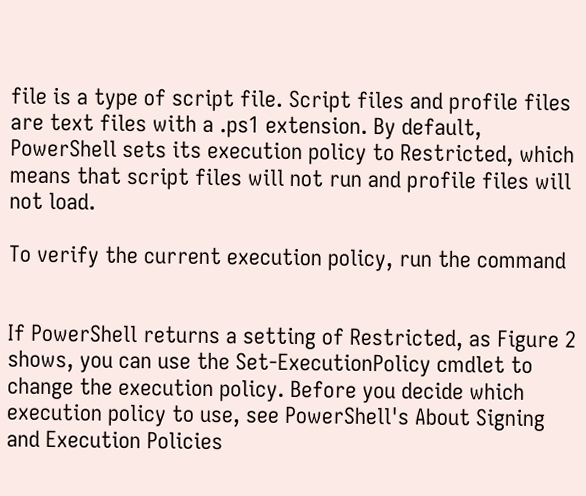file is a type of script file. Script files and profile files are text files with a .ps1 extension. By default, PowerShell sets its execution policy to Restricted, which means that script files will not run and profile files will not load.

To verify the current execution policy, run the command


If PowerShell returns a setting of Restricted, as Figure 2 shows, you can use the Set-ExecutionPolicy cmdlet to change the execution policy. Before you decide which execution policy to use, see PowerShell's About Signing and Execution Policies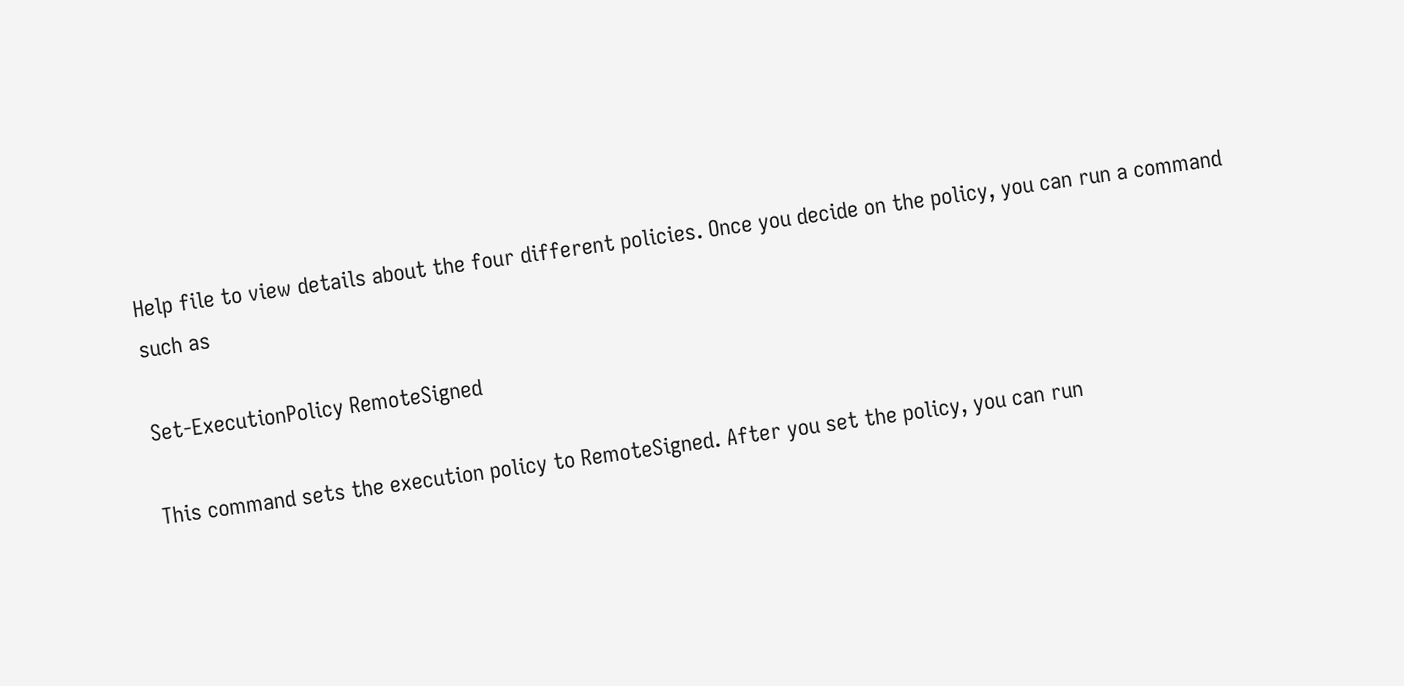Help file to view details about the four different policies. Once you decide on the policy, you can run a command such as

Set-ExecutionPolicy RemoteSigned

This command sets the execution policy to RemoteSigned. After you set the policy, you can run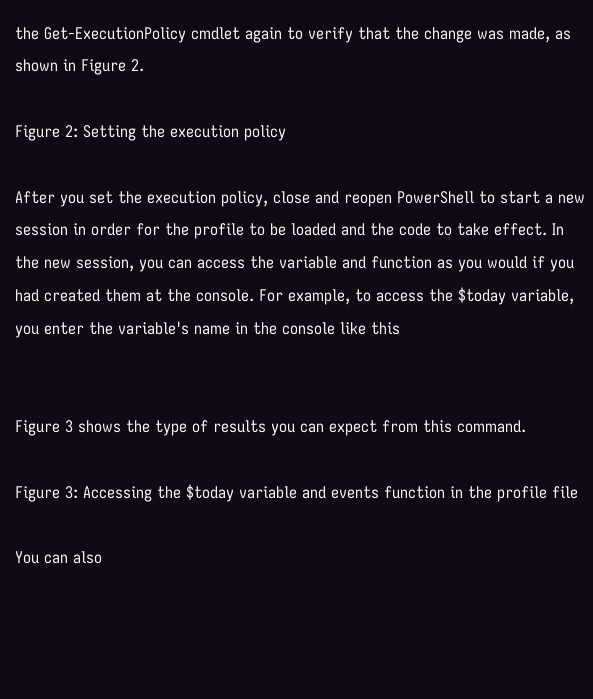the Get-ExecutionPolicy cmdlet again to verify that the change was made, as shown in Figure 2.

Figure 2: Setting the execution policy

After you set the execution policy, close and reopen PowerShell to start a new session in order for the profile to be loaded and the code to take effect. In the new session, you can access the variable and function as you would if you had created them at the console. For example, to access the $today variable, you enter the variable's name in the console like this


Figure 3 shows the type of results you can expect from this command.

Figure 3: Accessing the $today variable and events function in the profile file

You can also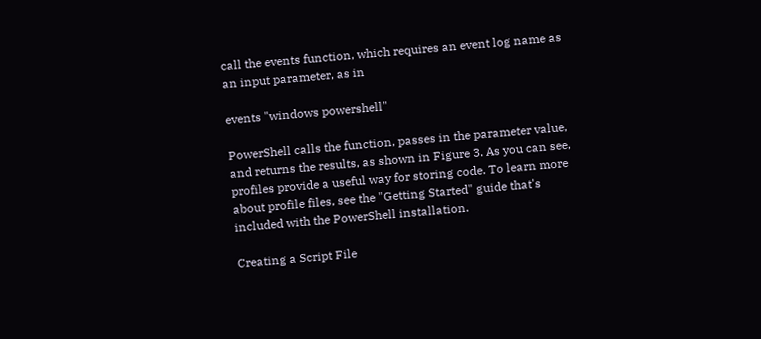call the events function, which requires an event log name as an input parameter, as in

events "windows powershell"

PowerShell calls the function, passes in the parameter value, and returns the results, as shown in Figure 3. As you can see, profiles provide a useful way for storing code. To learn more about profile files, see the "Getting Started" guide that's included with the PowerShell installation.

Creating a Script File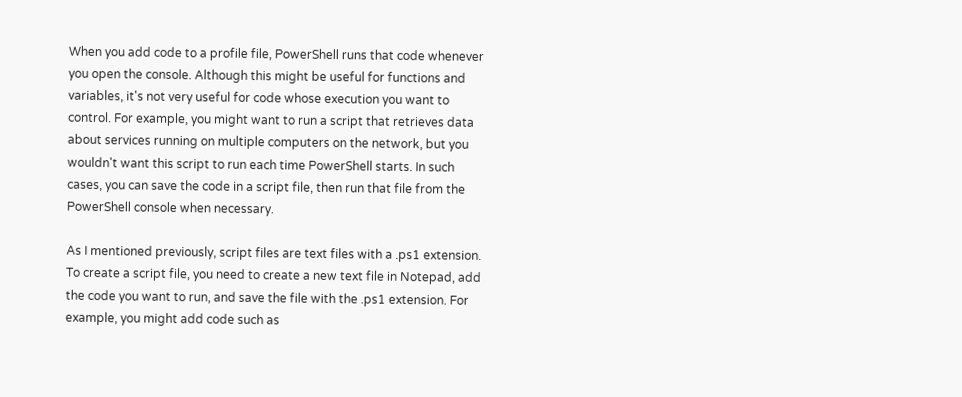When you add code to a profile file, PowerShell runs that code whenever you open the console. Although this might be useful for functions and variables, it's not very useful for code whose execution you want to control. For example, you might want to run a script that retrieves data about services running on multiple computers on the network, but you wouldn't want this script to run each time PowerShell starts. In such cases, you can save the code in a script file, then run that file from the PowerShell console when necessary.

As I mentioned previously, script files are text files with a .ps1 extension. To create a script file, you need to create a new text file in Notepad, add the code you want to run, and save the file with the .ps1 extension. For example, you might add code such as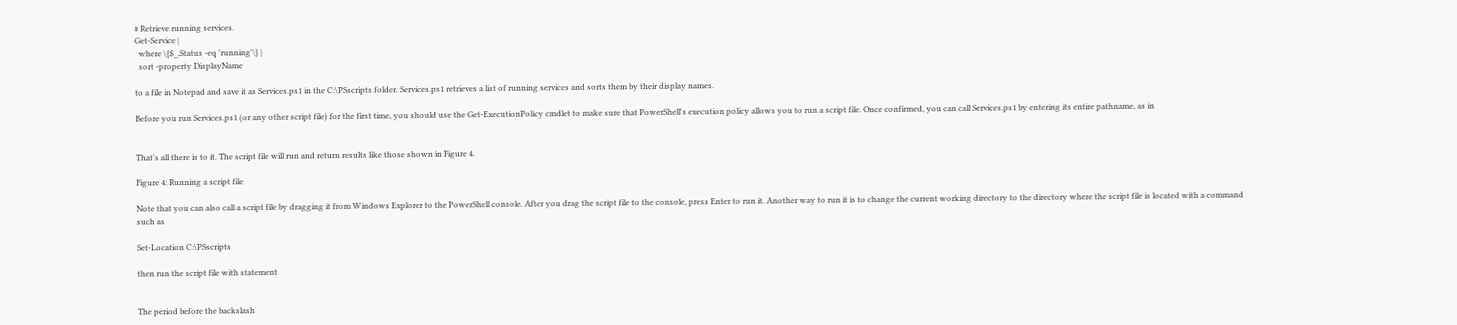# Retrieve running services.
Get-Service |
  where \{$_.Status -eq 'running'\} |
  sort -property DisplayName

to a file in Notepad and save it as Services.ps1 in the C:\PSscripts folder. Services.ps1 retrieves a list of running services and sorts them by their display names.

Before you run Services.ps1 (or any other script file) for the first time, you should use the Get-ExecutionPolicy cmdlet to make sure that PowerShell's execution policy allows you to run a script file. Once confirmed, you can call Services.ps1 by entering its entire pathname, as in


That's all there is to it. The script file will run and return results like those shown in Figure 4.

Figure 4: Running a script file

Note that you can also call a script file by dragging it from Windows Explorer to the PowerShell console. After you drag the script file to the console, press Enter to run it. Another way to run it is to change the current working directory to the directory where the script file is located with a command such as

Set-Location C:\PSscripts

then run the script file with statement


The period before the backslash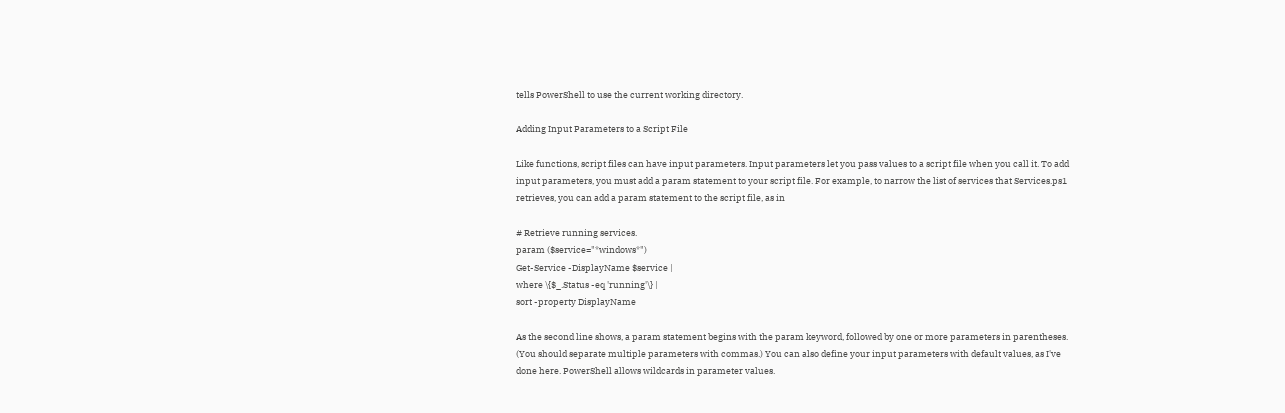tells PowerShell to use the current working directory.

Adding Input Parameters to a Script File

Like functions, script files can have input parameters. Input parameters let you pass values to a script file when you call it. To add input parameters, you must add a param statement to your script file. For example, to narrow the list of services that Services.ps1 retrieves, you can add a param statement to the script file, as in

# Retrieve running services.
param ($service="*windows*")
Get-Service -DisplayName $service |
where \{$_.Status -eq 'running'\} |
sort -property DisplayName

As the second line shows, a param statement begins with the param keyword, followed by one or more parameters in parentheses. (You should separate multiple parameters with commas.) You can also define your input parameters with default values, as I've done here. PowerShell allows wildcards in parameter values.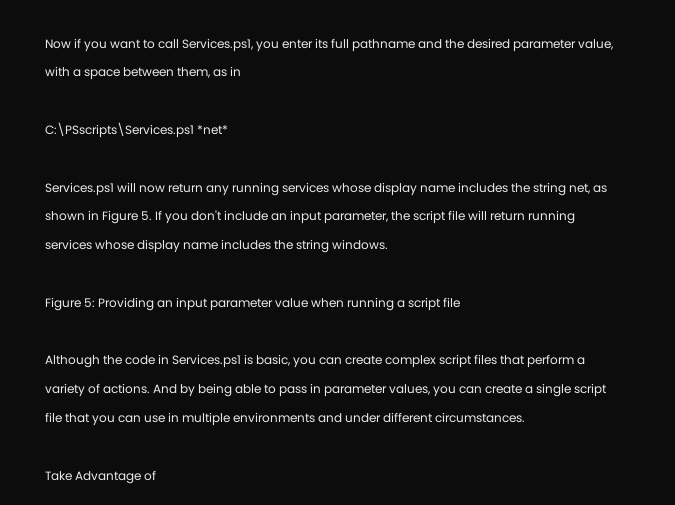Now if you want to call Services.ps1, you enter its full pathname and the desired parameter value, with a space between them, as in

C:\PSscripts\Services.ps1 *net*

Services.ps1 will now return any running services whose display name includes the string net, as shown in Figure 5. If you don't include an input parameter, the script file will return running services whose display name includes the string windows.

Figure 5: Providing an input parameter value when running a script file

Although the code in Services.ps1 is basic, you can create complex script files that perform a variety of actions. And by being able to pass in parameter values, you can create a single script file that you can use in multiple environments and under different circumstances.

Take Advantage of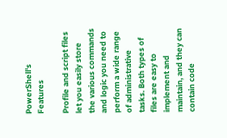PowerShell's Features

Profile and script files let you easily store the various commands and logic you need to perform a wide range of administrative tasks. Both types of files are easy to implement and maintain, and they can contain code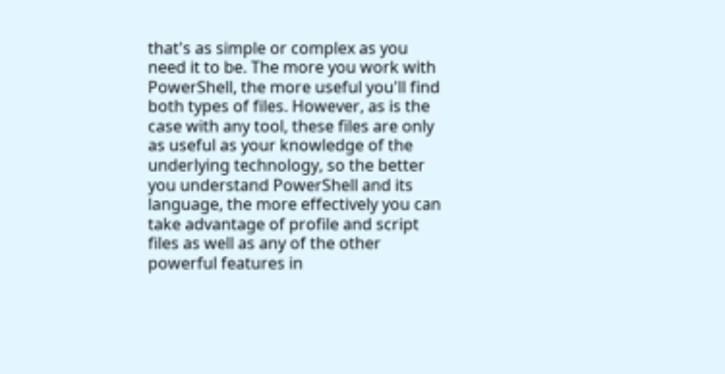that's as simple or complex as you need it to be. The more you work with PowerShell, the more useful you'll find both types of files. However, as is the case with any tool, these files are only as useful as your knowledge of the underlying technology, so the better you understand PowerShell and its language, the more effectively you can take advantage of profile and script files as well as any of the other powerful features in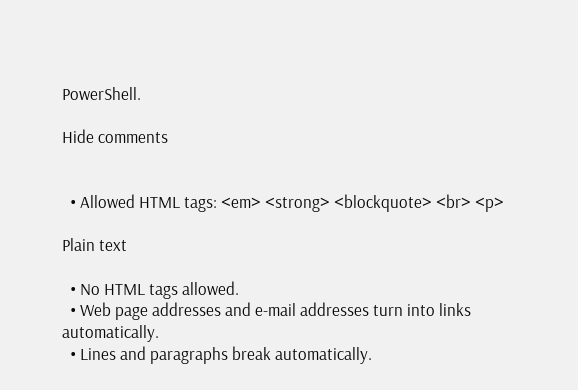PowerShell.

Hide comments


  • Allowed HTML tags: <em> <strong> <blockquote> <br> <p>

Plain text

  • No HTML tags allowed.
  • Web page addresses and e-mail addresses turn into links automatically.
  • Lines and paragraphs break automatically.